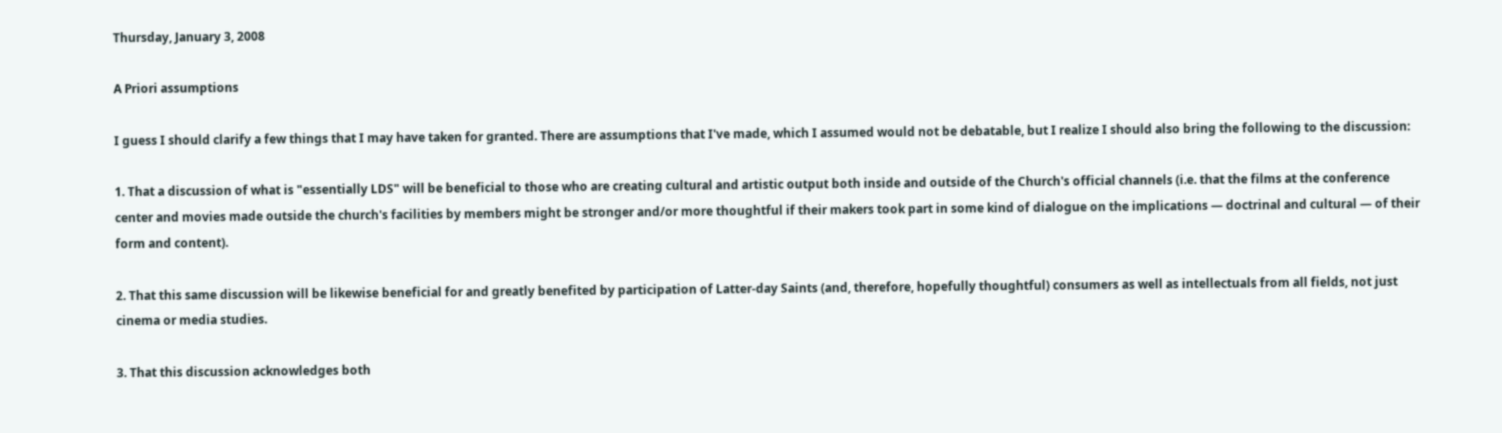Thursday, January 3, 2008

A Priori assumptions

I guess I should clarify a few things that I may have taken for granted. There are assumptions that I've made, which I assumed would not be debatable, but I realize I should also bring the following to the discussion:

1. That a discussion of what is "essentially LDS" will be beneficial to those who are creating cultural and artistic output both inside and outside of the Church's official channels (i.e. that the films at the conference center and movies made outside the church's facilities by members might be stronger and/or more thoughtful if their makers took part in some kind of dialogue on the implications — doctrinal and cultural — of their form and content).

2. That this same discussion will be likewise beneficial for and greatly benefited by participation of Latter-day Saints (and, therefore, hopefully thoughtful) consumers as well as intellectuals from all fields, not just cinema or media studies.

3. That this discussion acknowledges both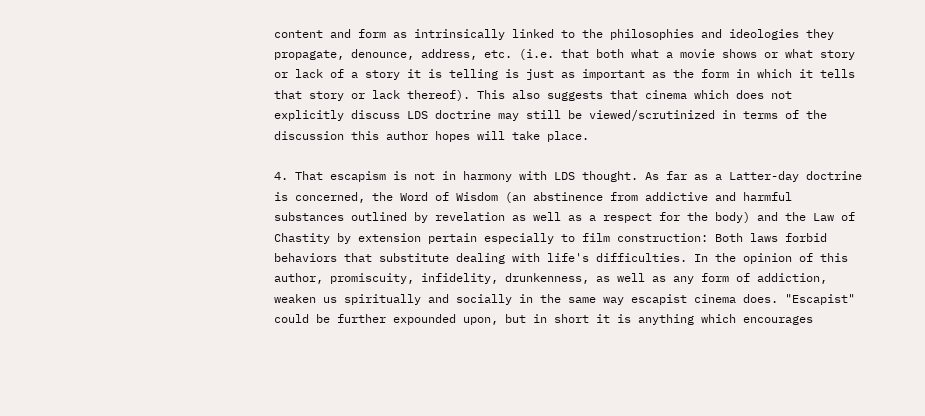content and form as intrinsically linked to the philosophies and ideologies they propagate, denounce, address, etc. (i.e. that both what a movie shows or what story or lack of a story it is telling is just as important as the form in which it tells that story or lack thereof). This also suggests that cinema which does not explicitly discuss LDS doctrine may still be viewed/scrutinized in terms of the discussion this author hopes will take place.

4. That escapism is not in harmony with LDS thought. As far as a Latter-day doctrine is concerned, the Word of Wisdom (an abstinence from addictive and harmful substances outlined by revelation as well as a respect for the body) and the Law of Chastity by extension pertain especially to film construction: Both laws forbid behaviors that substitute dealing with life's difficulties. In the opinion of this author, promiscuity, infidelity, drunkenness, as well as any form of addiction, weaken us spiritually and socially in the same way escapist cinema does. "Escapist" could be further expounded upon, but in short it is anything which encourages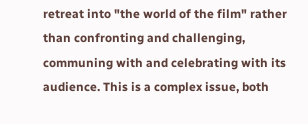retreat into "the world of the film" rather than confronting and challenging, communing with and celebrating with its audience. This is a complex issue, both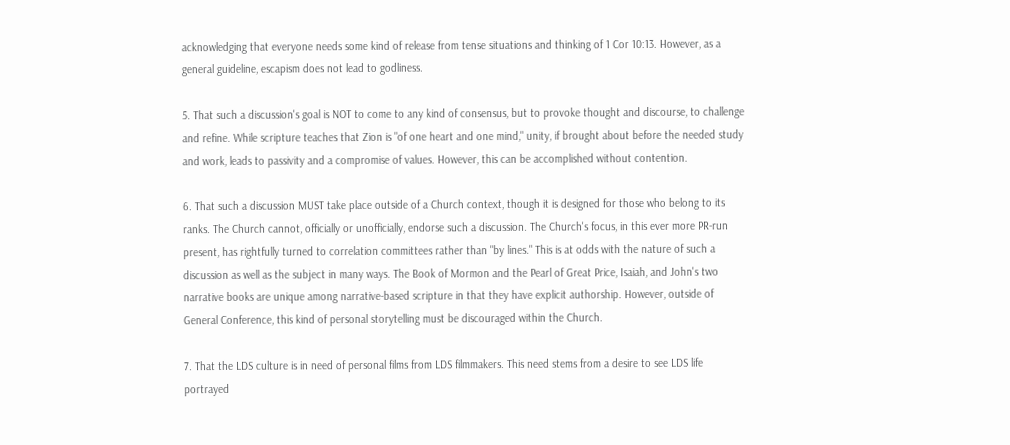acknowledging that everyone needs some kind of release from tense situations and thinking of 1 Cor 10:13. However, as a general guideline, escapism does not lead to godliness.

5. That such a discussion's goal is NOT to come to any kind of consensus, but to provoke thought and discourse, to challenge and refine. While scripture teaches that Zion is "of one heart and one mind," unity, if brought about before the needed study and work, leads to passivity and a compromise of values. However, this can be accomplished without contention.

6. That such a discussion MUST take place outside of a Church context, though it is designed for those who belong to its ranks. The Church cannot, officially or unofficially, endorse such a discussion. The Church's focus, in this ever more PR-run present, has rightfully turned to correlation committees rather than "by lines." This is at odds with the nature of such a discussion as well as the subject in many ways. The Book of Mormon and the Pearl of Great Price, Isaiah, and John's two narrative books are unique among narrative-based scripture in that they have explicit authorship. However, outside of General Conference, this kind of personal storytelling must be discouraged within the Church.

7. That the LDS culture is in need of personal films from LDS filmmakers. This need stems from a desire to see LDS life portrayed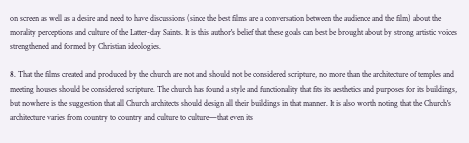on screen as well as a desire and need to have discussions (since the best films are a conversation between the audience and the film) about the morality perceptions and culture of the Latter-day Saints. It is this author's belief that these goals can best be brought about by strong artistic voices strengthened and formed by Christian ideologies.

8. That the films created and produced by the church are not and should not be considered scripture, no more than the architecture of temples and meeting houses should be considered scripture. The church has found a style and functionality that fits its aesthetics and purposes for its buildings, but nowhere is the suggestion that all Church architects should design all their buildings in that manner. It is also worth noting that the Church's architecture varies from country to country and culture to culture—that even its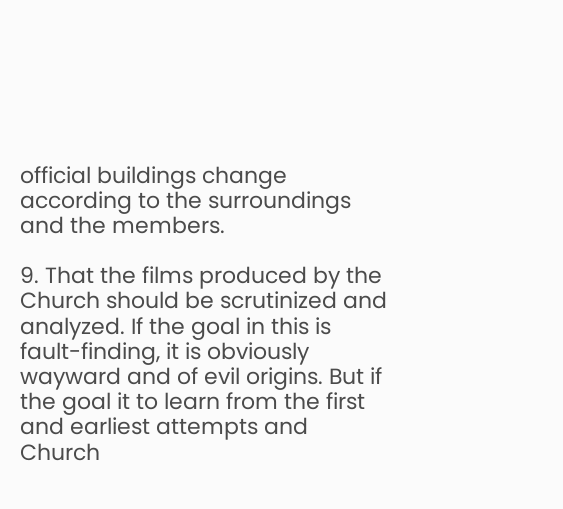official buildings change according to the surroundings and the members.

9. That the films produced by the Church should be scrutinized and analyzed. If the goal in this is fault-finding, it is obviously wayward and of evil origins. But if the goal it to learn from the first and earliest attempts and Church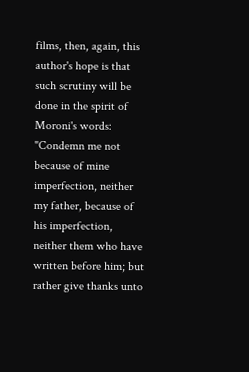films, then, again, this author's hope is that such scrutiny will be done in the spirit of Moroni's words: "Condemn me not because of mine imperfection, neither my father, because of his imperfection, neither them who have written before him; but rather give thanks unto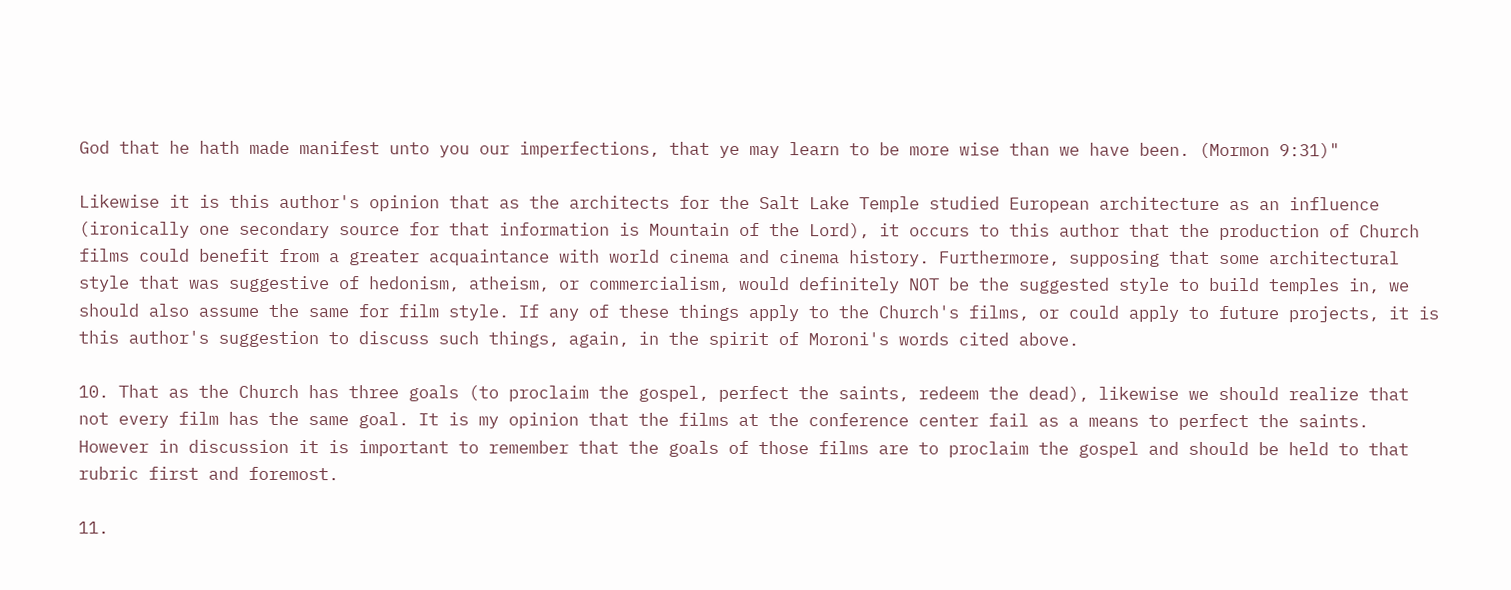God that he hath made manifest unto you our imperfections, that ye may learn to be more wise than we have been. (Mormon 9:31)"

Likewise it is this author's opinion that as the architects for the Salt Lake Temple studied European architecture as an influence (ironically one secondary source for that information is Mountain of the Lord), it occurs to this author that the production of Church films could benefit from a greater acquaintance with world cinema and cinema history. Furthermore, supposing that some architectural style that was suggestive of hedonism, atheism, or commercialism, would definitely NOT be the suggested style to build temples in, we should also assume the same for film style. If any of these things apply to the Church's films, or could apply to future projects, it is this author's suggestion to discuss such things, again, in the spirit of Moroni's words cited above.

10. That as the Church has three goals (to proclaim the gospel, perfect the saints, redeem the dead), likewise we should realize that not every film has the same goal. It is my opinion that the films at the conference center fail as a means to perfect the saints. However in discussion it is important to remember that the goals of those films are to proclaim the gospel and should be held to that rubric first and foremost.

11.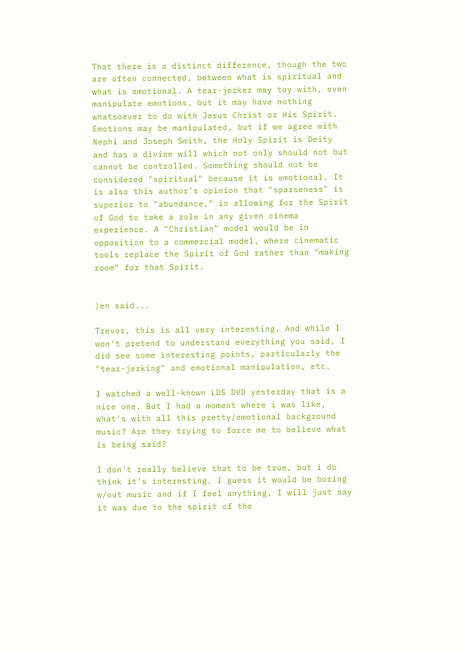That there is a distinct difference, though the two are often connected, between what is spiritual and what is emotional. A tear-jerker may toy with, even manipulate emotions, but it may have nothing whatsoever to do with Jesus Christ or His Spirit. Emotions may be manipulated, but if we agree with Nephi and Joseph Smith, the Holy Spirit is Deity and has a divine will which not only should not but cannot be controlled. Something should not be considered "spiritual" because it is emotional. It is also this author's opinion that "sparseness" is superior to "abundance," in allowing for the Spirit of God to take a role in any given cinema experience. A "Christian" model would be in opposition to a commercial model, where cinematic tools replace the Spirit of God rather than "making room" for that Spirit.


)en said...

Trevor, this is all very interesting. And while I won't pretend to understand everything you said, I did see some interesting points, particularly the "tear-jerking" and emotional manipulation, etc.

I watched a well-known LDS DVD yesterday that is a nice one. But I had a moment where i was like, what's with all this pretty/emotional background music? Are they trying to force me to believe what is being said?

I don't really believe that to be true, but i do think it's interesting. I guess it would be boring w/out music and if I feel anything, I will just say it was due to the spirit of the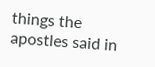things the apostles said in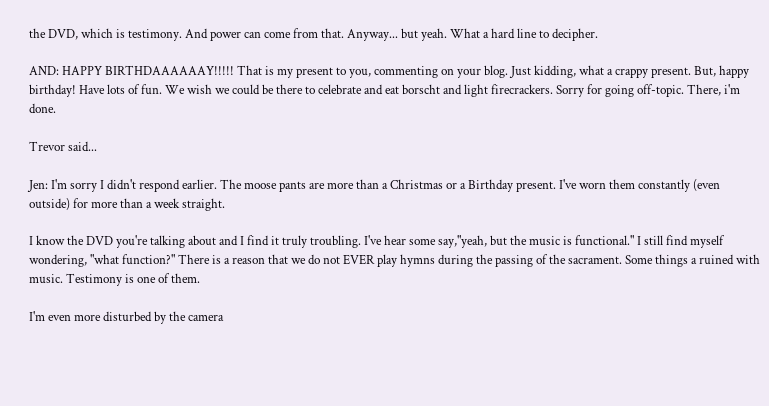the DVD, which is testimony. And power can come from that. Anyway... but yeah. What a hard line to decipher.

AND: HAPPY BIRTHDAAAAAAY!!!!! That is my present to you, commenting on your blog. Just kidding, what a crappy present. But, happy birthday! Have lots of fun. We wish we could be there to celebrate and eat borscht and light firecrackers. Sorry for going off-topic. There, i'm done.

Trevor said...

Jen: I'm sorry I didn't respond earlier. The moose pants are more than a Christmas or a Birthday present. I've worn them constantly (even outside) for more than a week straight.

I know the DVD you're talking about and I find it truly troubling. I've hear some say,"yeah, but the music is functional." I still find myself wondering, "what function?" There is a reason that we do not EVER play hymns during the passing of the sacrament. Some things a ruined with music. Testimony is one of them.

I'm even more disturbed by the camera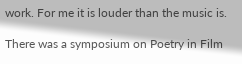work. For me it is louder than the music is.

There was a symposium on Poetry in Film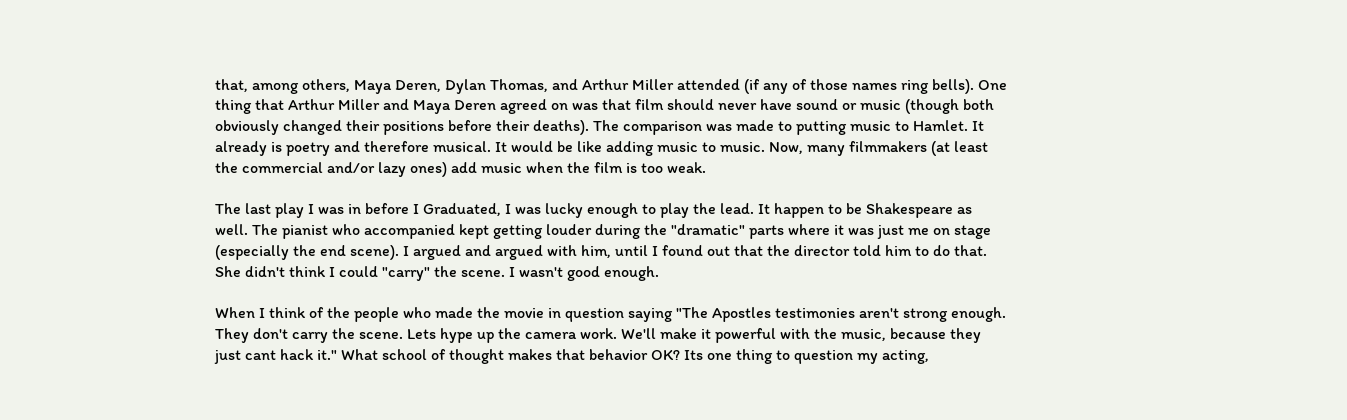that, among others, Maya Deren, Dylan Thomas, and Arthur Miller attended (if any of those names ring bells). One thing that Arthur Miller and Maya Deren agreed on was that film should never have sound or music (though both obviously changed their positions before their deaths). The comparison was made to putting music to Hamlet. It already is poetry and therefore musical. It would be like adding music to music. Now, many filmmakers (at least the commercial and/or lazy ones) add music when the film is too weak.

The last play I was in before I Graduated, I was lucky enough to play the lead. It happen to be Shakespeare as well. The pianist who accompanied kept getting louder during the "dramatic" parts where it was just me on stage (especially the end scene). I argued and argued with him, until I found out that the director told him to do that. She didn't think I could "carry" the scene. I wasn't good enough.

When I think of the people who made the movie in question saying "The Apostles testimonies aren't strong enough. They don't carry the scene. Lets hype up the camera work. We'll make it powerful with the music, because they just cant hack it." What school of thought makes that behavior OK? Its one thing to question my acting,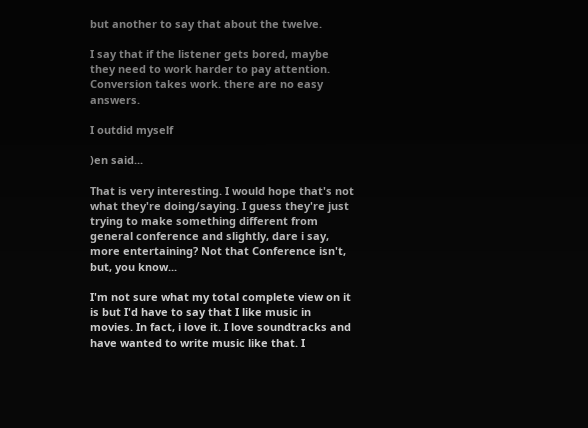but another to say that about the twelve.

I say that if the listener gets bored, maybe they need to work harder to pay attention. Conversion takes work. there are no easy answers.

I outdid myself

)en said...

That is very interesting. I would hope that's not what they're doing/saying. I guess they're just trying to make something different from general conference and slightly, dare i say, more entertaining? Not that Conference isn't, but, you know...

I'm not sure what my total complete view on it is but I'd have to say that I like music in movies. In fact, i love it. I love soundtracks and have wanted to write music like that. I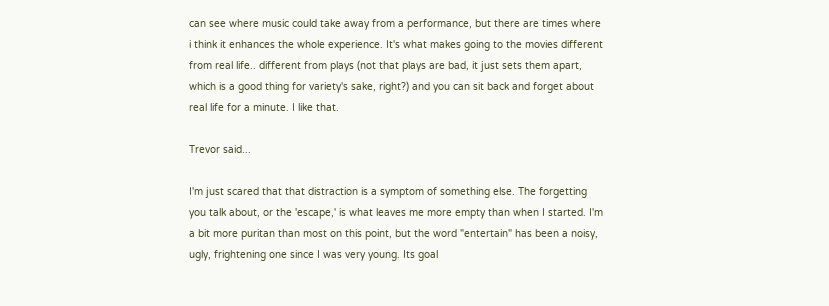can see where music could take away from a performance, but there are times where i think it enhances the whole experience. It's what makes going to the movies different from real life.. different from plays (not that plays are bad, it just sets them apart, which is a good thing for variety's sake, right?) and you can sit back and forget about real life for a minute. I like that.

Trevor said...

I'm just scared that that distraction is a symptom of something else. The forgetting you talk about, or the 'escape,' is what leaves me more empty than when I started. I'm a bit more puritan than most on this point, but the word "entertain" has been a noisy, ugly, frightening one since I was very young. Its goal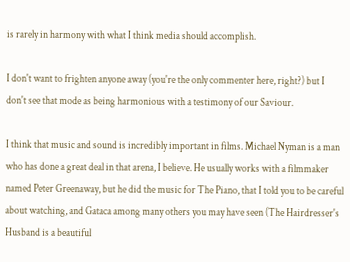is rarely in harmony with what I think media should accomplish.

I don't want to frighten anyone away (you're the only commenter here, right?) but I don't see that mode as being harmonious with a testimony of our Saviour.

I think that music and sound is incredibly important in films. Michael Nyman is a man who has done a great deal in that arena, I believe. He usually works with a filmmaker named Peter Greenaway, but he did the music for The Piano, that I told you to be careful about watching, and Gataca among many others you may have seen (The Hairdresser's Husband is a beautiful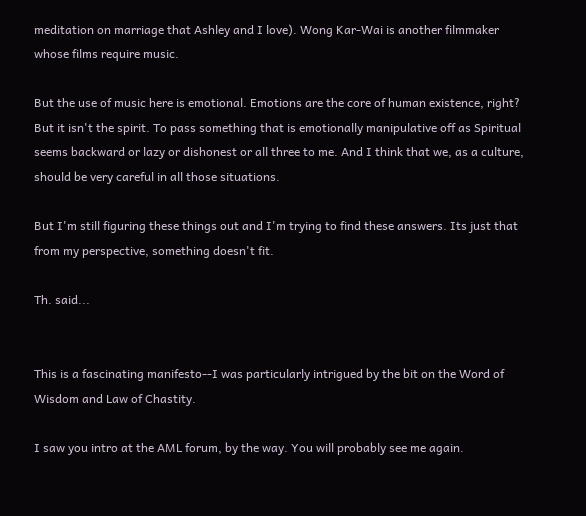meditation on marriage that Ashley and I love). Wong Kar-Wai is another filmmaker whose films require music.

But the use of music here is emotional. Emotions are the core of human existence, right? But it isn't the spirit. To pass something that is emotionally manipulative off as Spiritual seems backward or lazy or dishonest or all three to me. And I think that we, as a culture, should be very careful in all those situations.

But I'm still figuring these things out and I'm trying to find these answers. Its just that from my perspective, something doesn't fit.

Th. said...


This is a fascinating manifesto--I was particularly intrigued by the bit on the Word of Wisdom and Law of Chastity.

I saw you intro at the AML forum, by the way. You will probably see me again.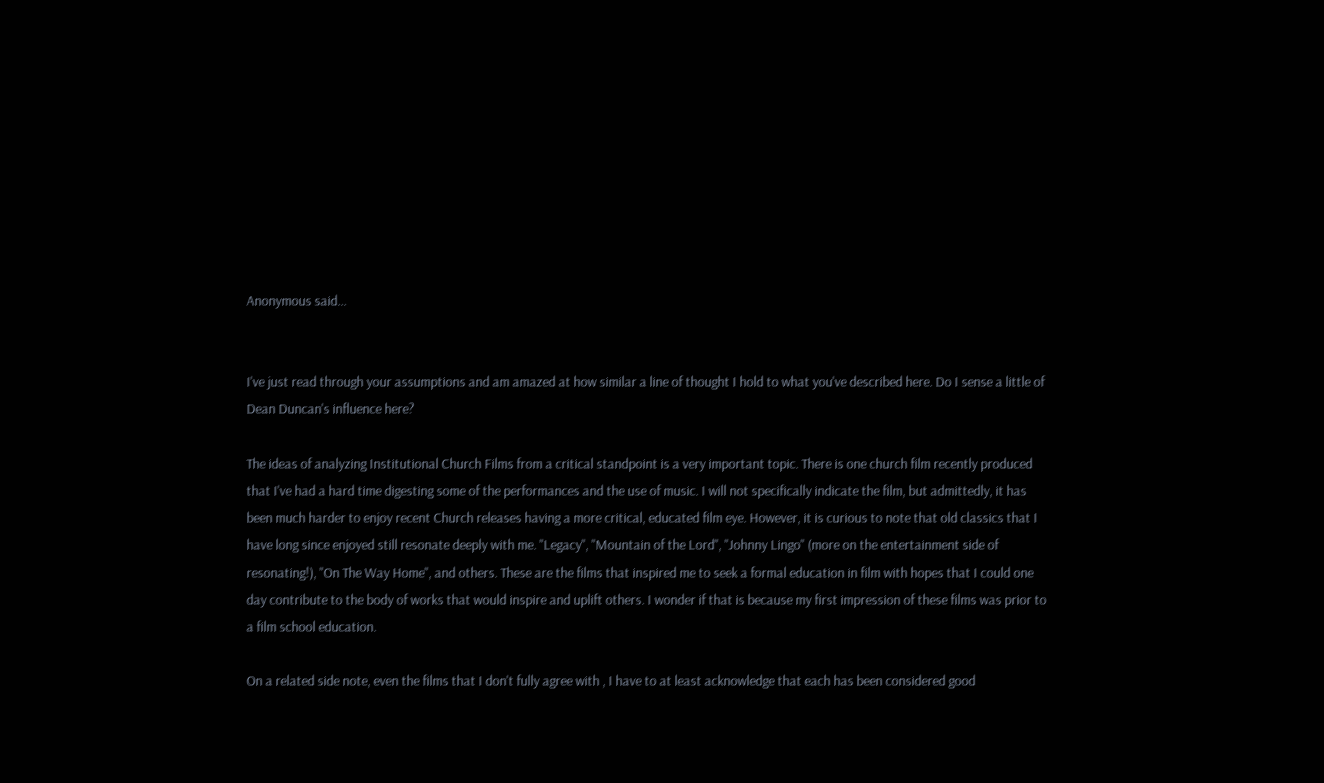Anonymous said...


I've just read through your assumptions and am amazed at how similar a line of thought I hold to what you've described here. Do I sense a little of Dean Duncan's influence here?

The ideas of analyzing Institutional Church Films from a critical standpoint is a very important topic. There is one church film recently produced that I've had a hard time digesting some of the performances and the use of music. I will not specifically indicate the film, but admittedly, it has been much harder to enjoy recent Church releases having a more critical, educated film eye. However, it is curious to note that old classics that I have long since enjoyed still resonate deeply with me. "Legacy", "Mountain of the Lord", "Johnny Lingo" (more on the entertainment side of resonating!), "On The Way Home", and others. These are the films that inspired me to seek a formal education in film with hopes that I could one day contribute to the body of works that would inspire and uplift others. I wonder if that is because my first impression of these films was prior to a film school education.

On a related side note, even the films that I don't fully agree with , I have to at least acknowledge that each has been considered good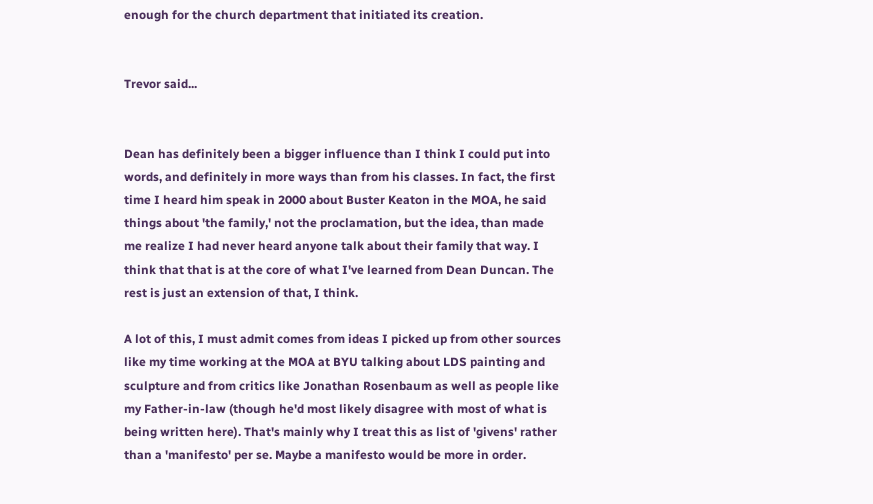enough for the church department that initiated its creation.


Trevor said...


Dean has definitely been a bigger influence than I think I could put into words, and definitely in more ways than from his classes. In fact, the first time I heard him speak in 2000 about Buster Keaton in the MOA, he said things about 'the family,' not the proclamation, but the idea, than made me realize I had never heard anyone talk about their family that way. I think that that is at the core of what I've learned from Dean Duncan. The rest is just an extension of that, I think.

A lot of this, I must admit comes from ideas I picked up from other sources like my time working at the MOA at BYU talking about LDS painting and sculpture and from critics like Jonathan Rosenbaum as well as people like my Father-in-law (though he'd most likely disagree with most of what is being written here). That's mainly why I treat this as list of 'givens' rather than a 'manifesto' per se. Maybe a manifesto would be more in order.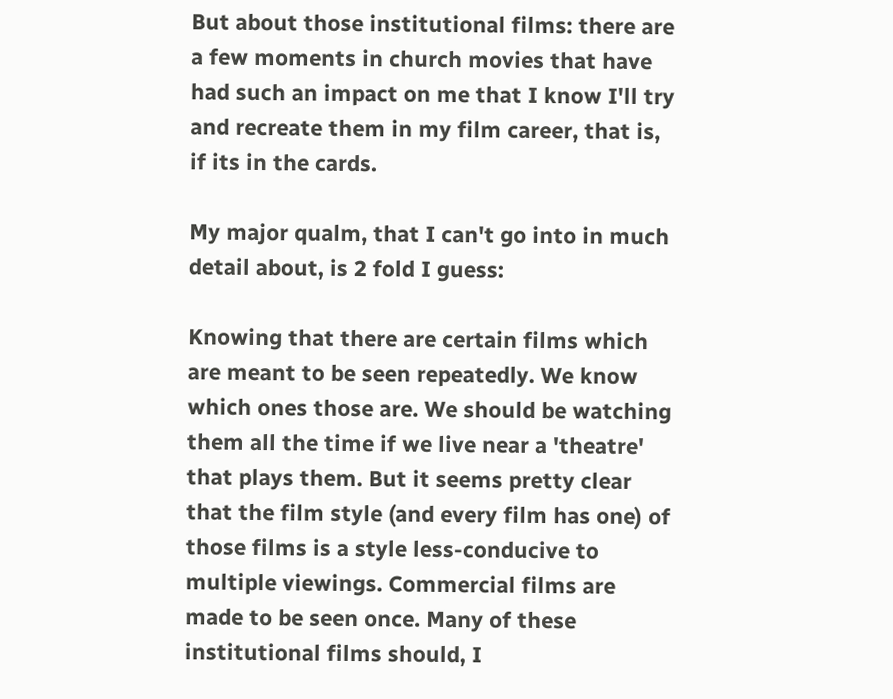But about those institutional films: there are a few moments in church movies that have had such an impact on me that I know I'll try and recreate them in my film career, that is, if its in the cards.

My major qualm, that I can't go into in much detail about, is 2 fold I guess:

Knowing that there are certain films which are meant to be seen repeatedly. We know which ones those are. We should be watching them all the time if we live near a 'theatre' that plays them. But it seems pretty clear that the film style (and every film has one) of those films is a style less-conducive to multiple viewings. Commercial films are made to be seen once. Many of these institutional films should, I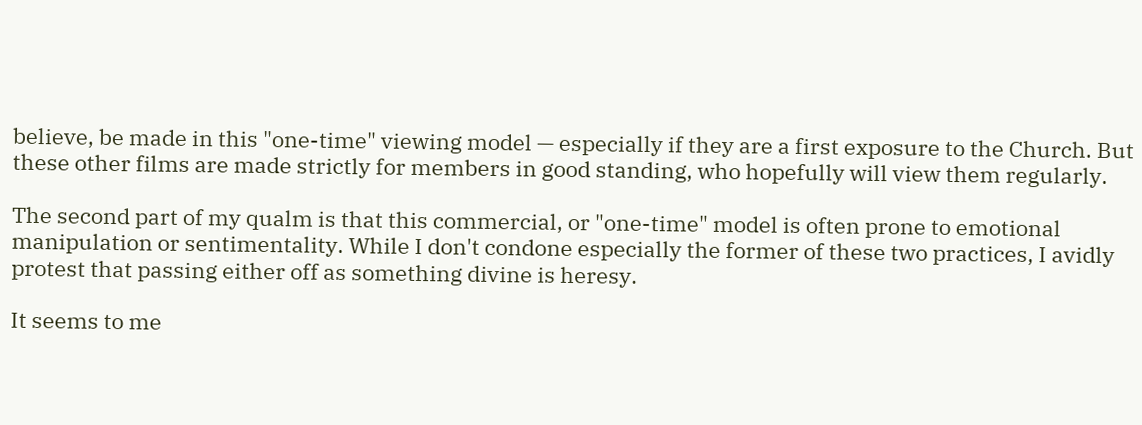believe, be made in this "one-time" viewing model — especially if they are a first exposure to the Church. But these other films are made strictly for members in good standing, who hopefully will view them regularly.

The second part of my qualm is that this commercial, or "one-time" model is often prone to emotional manipulation or sentimentality. While I don't condone especially the former of these two practices, I avidly protest that passing either off as something divine is heresy.

It seems to me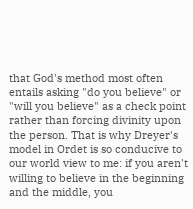that God's method most often entails asking "do you believe" or "will you believe" as a check point rather than forcing divinity upon the person. That is why Dreyer's model in Ordet is so conducive to our world view to me: if you aren't willing to believe in the beginning and the middle, you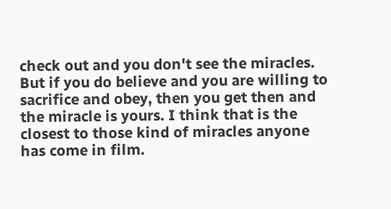check out and you don't see the miracles. But if you do believe and you are willing to sacrifice and obey, then you get then and the miracle is yours. I think that is the closest to those kind of miracles anyone has come in film.